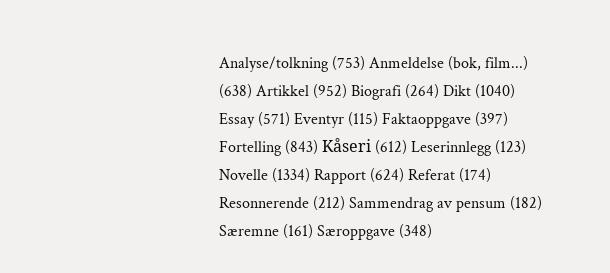Analyse/tolkning (753) Anmeldelse (bok, film...) (638) Artikkel (952) Biografi (264) Dikt (1040) Essay (571) Eventyr (115) Faktaoppgave (397) Fortelling (843) Kåseri (612) Leserinnlegg (123) Novelle (1334) Rapport (624) Referat (174) Resonnerende (212) Sammendrag av pensum (182) Særemne (161) Særoppgave (348)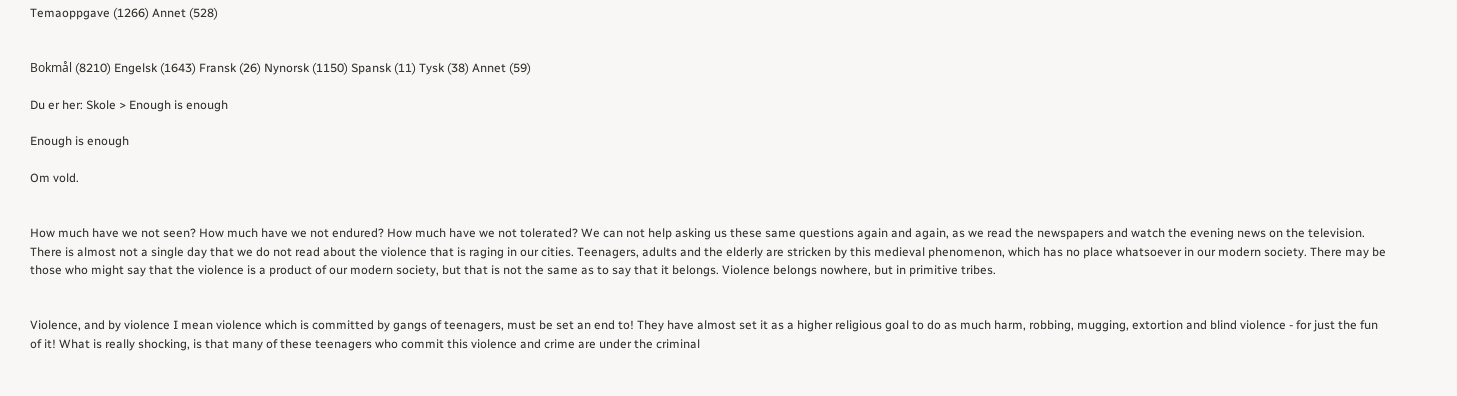Temaoppgave (1266) Annet (528)


Bokmål (8210) Engelsk (1643) Fransk (26) Nynorsk (1150) Spansk (11) Tysk (38) Annet (59)

Du er her: Skole > Enough is enough

Enough is enough

Om vold.


How much have we not seen? How much have we not endured? How much have we not tolerated? We can not help asking us these same questions again and again, as we read the newspapers and watch the evening news on the television. There is almost not a single day that we do not read about the violence that is raging in our cities. Teenagers, adults and the elderly are stricken by this medieval phenomenon, which has no place whatsoever in our modern society. There may be those who might say that the violence is a product of our modern society, but that is not the same as to say that it belongs. Violence belongs nowhere, but in primitive tribes.


Violence, and by violence I mean violence which is committed by gangs of teenagers, must be set an end to! They have almost set it as a higher religious goal to do as much harm, robbing, mugging, extortion and blind violence - for just the fun of it! What is really shocking, is that many of these teenagers who commit this violence and crime are under the criminal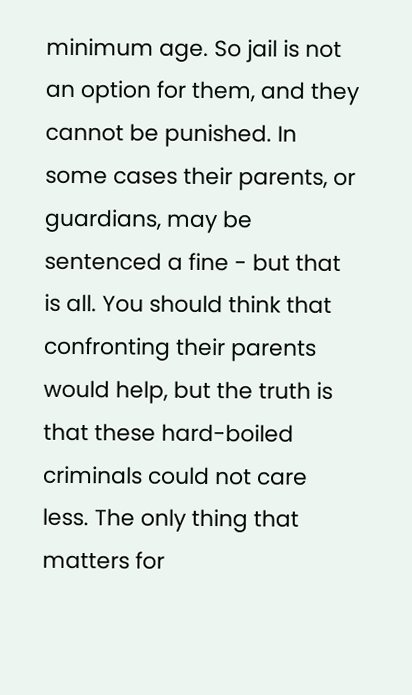minimum age. So jail is not an option for them, and they cannot be punished. In some cases their parents, or guardians, may be sentenced a fine - but that is all. You should think that confronting their parents would help, but the truth is that these hard-boiled criminals could not care less. The only thing that matters for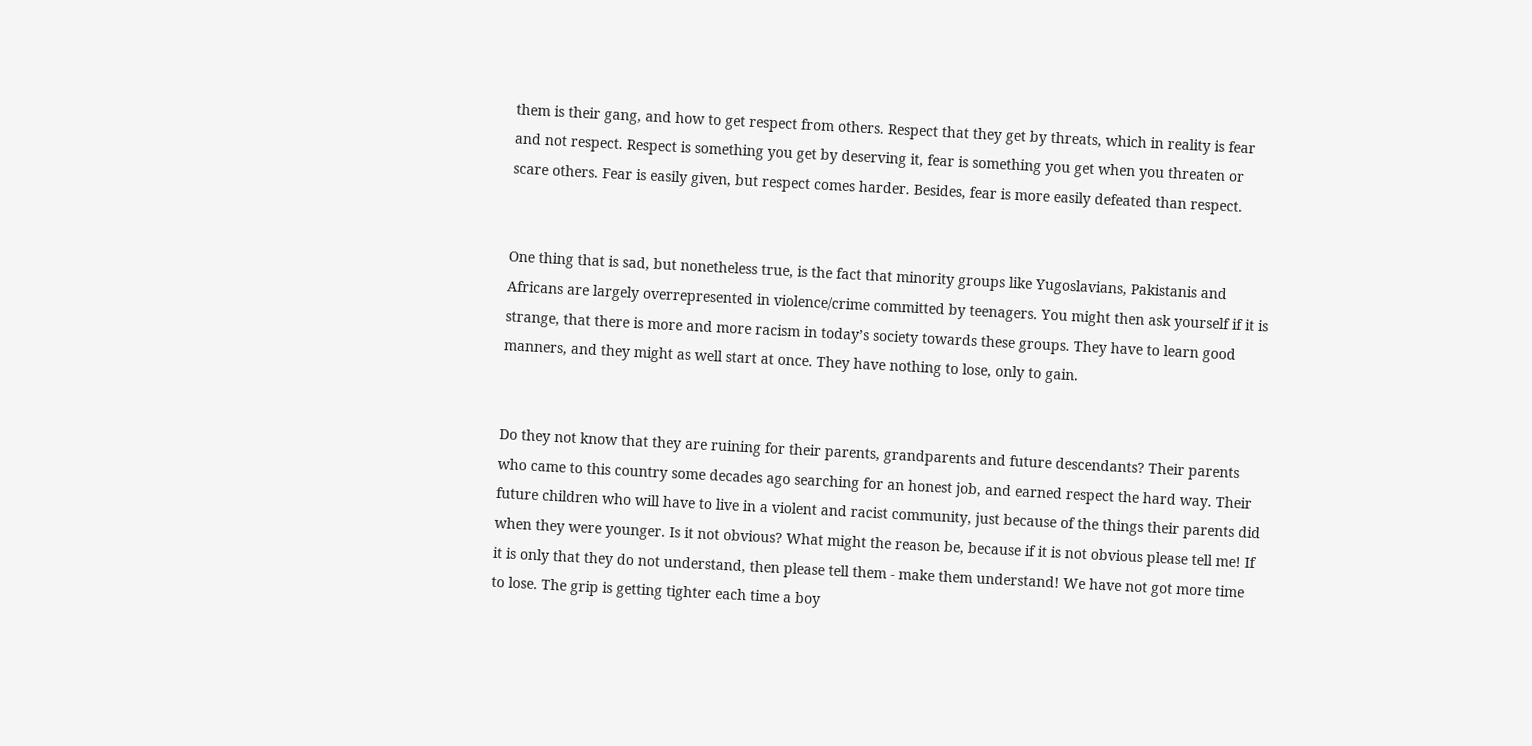them is their gang, and how to get respect from others. Respect that they get by threats, which in reality is fear and not respect. Respect is something you get by deserving it, fear is something you get when you threaten or scare others. Fear is easily given, but respect comes harder. Besides, fear is more easily defeated than respect.


One thing that is sad, but nonetheless true, is the fact that minority groups like Yugoslavians, Pakistanis and Africans are largely overrepresented in violence/crime committed by teenagers. You might then ask yourself if it is strange, that there is more and more racism in today’s society towards these groups. They have to learn good manners, and they might as well start at once. They have nothing to lose, only to gain.


Do they not know that they are ruining for their parents, grandparents and future descendants? Their parents who came to this country some decades ago searching for an honest job, and earned respect the hard way. Their future children who will have to live in a violent and racist community, just because of the things their parents did when they were younger. Is it not obvious? What might the reason be, because if it is not obvious please tell me! If it is only that they do not understand, then please tell them - make them understand! We have not got more time to lose. The grip is getting tighter each time a boy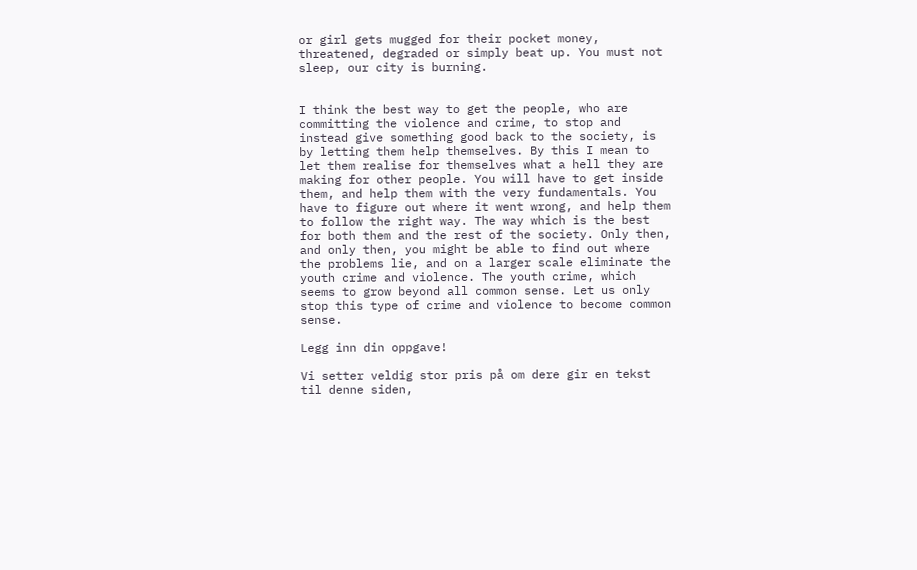or girl gets mugged for their pocket money, threatened, degraded or simply beat up. You must not sleep, our city is burning.


I think the best way to get the people, who are committing the violence and crime, to stop and instead give something good back to the society, is by letting them help themselves. By this I mean to let them realise for themselves what a hell they are making for other people. You will have to get inside them, and help them with the very fundamentals. You have to figure out where it went wrong, and help them to follow the right way. The way which is the best for both them and the rest of the society. Only then, and only then, you might be able to find out where the problems lie, and on a larger scale eliminate the youth crime and violence. The youth crime, which seems to grow beyond all common sense. Let us only stop this type of crime and violence to become common sense.

Legg inn din oppgave!

Vi setter veldig stor pris på om dere gir en tekst til denne siden,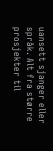uansett sjanger eller språk. Alt fra større prosjekter til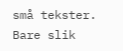små tekster. Bare slik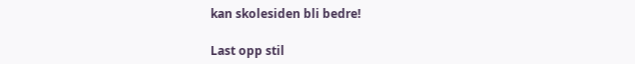kan skolesiden bli bedre!

Last opp stil